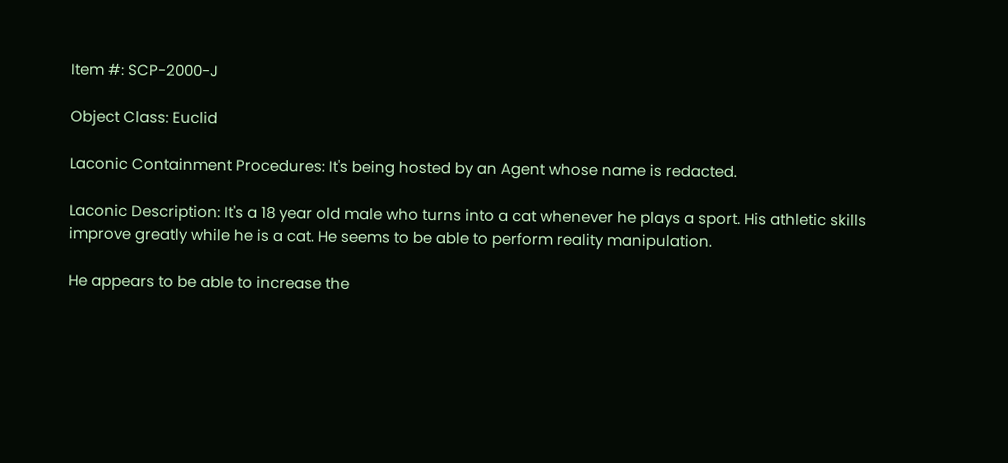Item #: SCP-2000-J

Object Class: Euclid

Laconic Containment Procedures: It's being hosted by an Agent whose name is redacted.

Laconic Description: It's a 18 year old male who turns into a cat whenever he plays a sport. His athletic skills improve greatly while he is a cat. He seems to be able to perform reality manipulation.

He appears to be able to increase the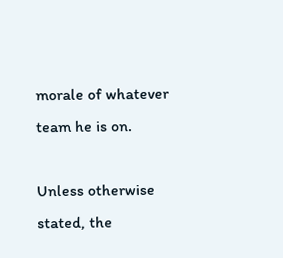morale of whatever team he is on.

Unless otherwise stated, the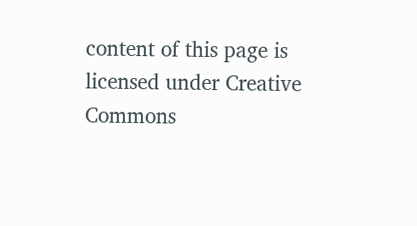content of this page is licensed under Creative Commons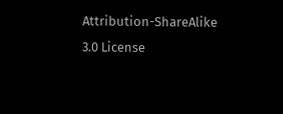Attribution-ShareAlike 3.0 License